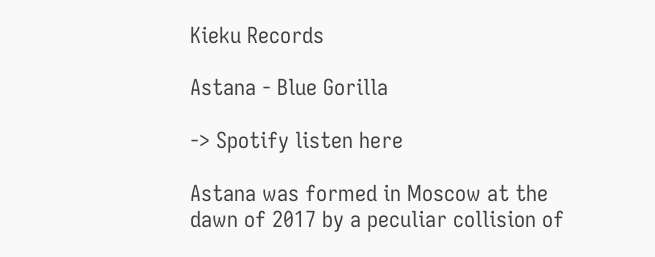Kieku Records

Astana - Blue Gorilla

-> Spotify listen here

Astana was formed in Moscow at the dawn of 2017 by a peculiar collision of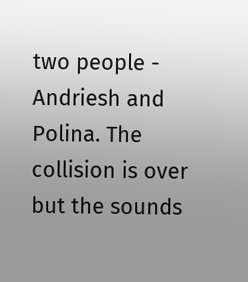two people - Andriesh and Polina. The collision is over but the sounds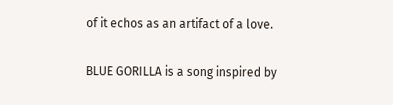of it echos as an artifact of a love.

BLUE GORILLA is a song inspired by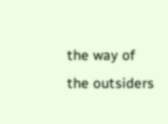the way of the outsiders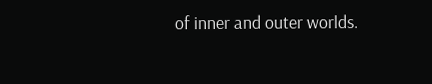of inner and outer worlds.